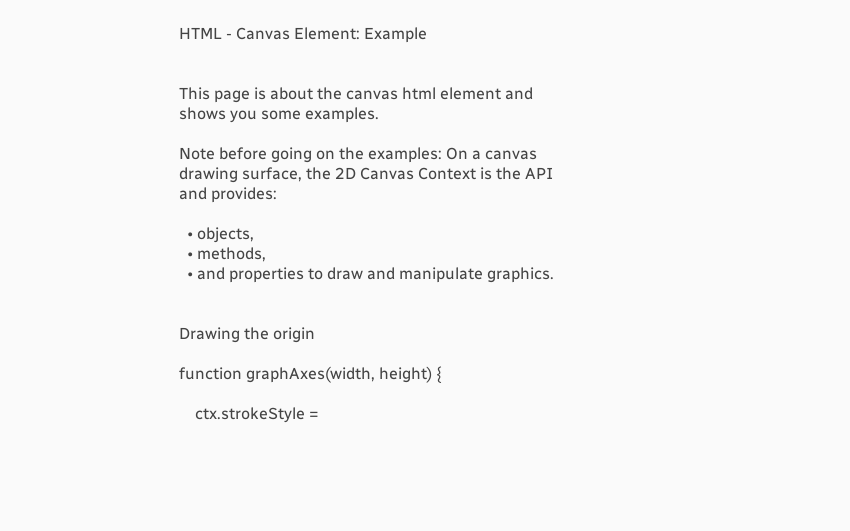HTML - Canvas Element: Example


This page is about the canvas html element and shows you some examples.

Note before going on the examples: On a canvas drawing surface, the 2D Canvas Context is the API and provides:

  • objects,
  • methods,
  • and properties to draw and manipulate graphics.


Drawing the origin

function graphAxes(width, height) {

    ctx.strokeStyle =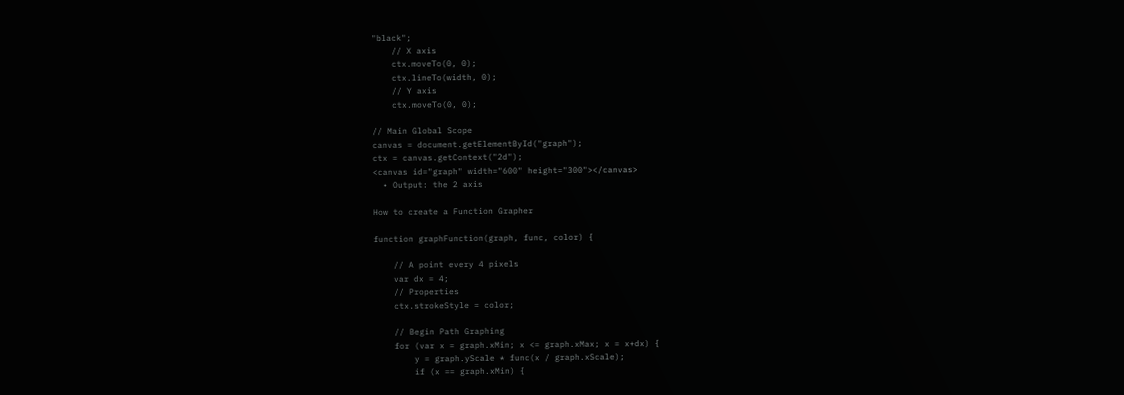"black";
    // X axis
    ctx.moveTo(0, 0);
    ctx.lineTo(width, 0);
    // Y axis
    ctx.moveTo(0, 0);

// Main Global Scope
canvas = document.getElementById("graph");
ctx = canvas.getContext("2d");
<canvas id="graph" width="600" height="300"></canvas>
  • Output: the 2 axis

How to create a Function Grapher

function graphFunction(graph, func, color) {

    // A point every 4 pixels
    var dx = 4;
    // Properties
    ctx.strokeStyle = color;

    // Begin Path Graphing
    for (var x = graph.xMin; x <= graph.xMax; x = x+dx) {
        y = graph.yScale * func(x / graph.xScale);
        if (x == graph.xMin) {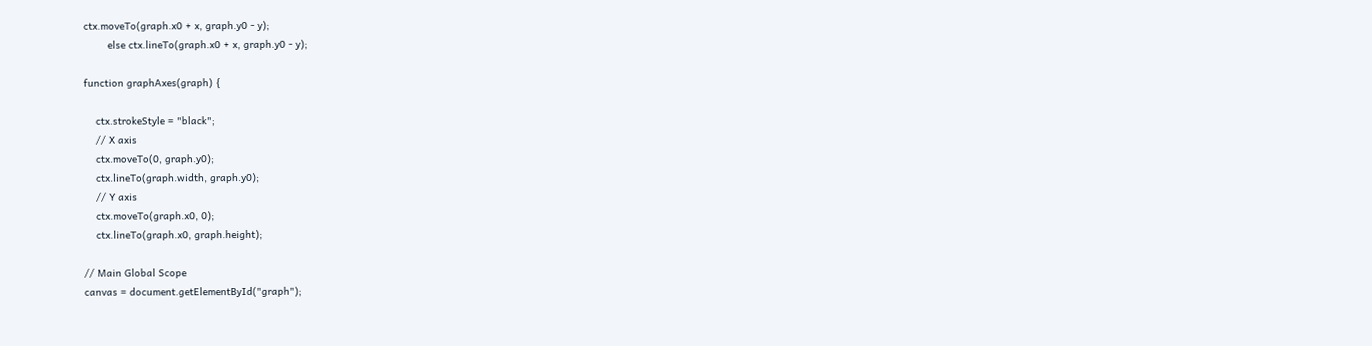ctx.moveTo(graph.x0 + x, graph.y0 - y);
        else ctx.lineTo(graph.x0 + x, graph.y0 - y);

function graphAxes(graph) {

    ctx.strokeStyle = "black";
    // X axis
    ctx.moveTo(0, graph.y0);
    ctx.lineTo(graph.width, graph.y0);
    // Y axis
    ctx.moveTo(graph.x0, 0);
    ctx.lineTo(graph.x0, graph.height);

// Main Global Scope
canvas = document.getElementById("graph");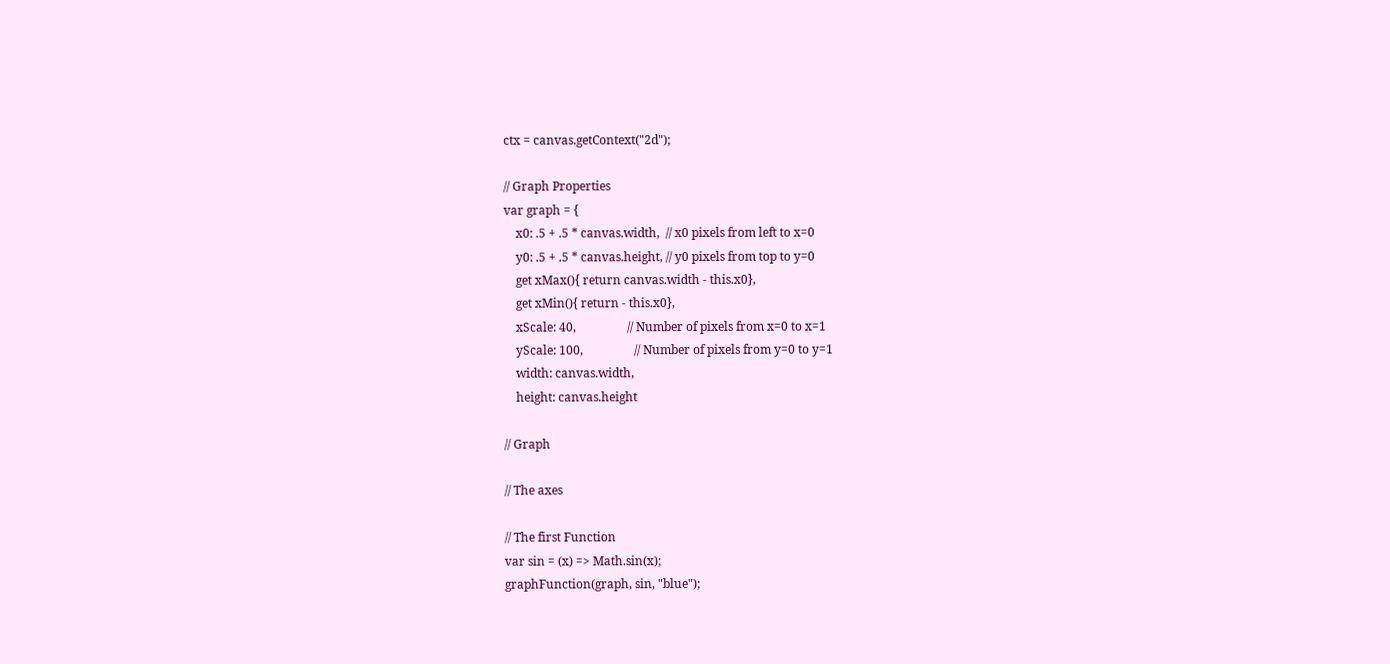ctx = canvas.getContext("2d");

// Graph Properties
var graph = {
    x0: .5 + .5 * canvas.width,  // x0 pixels from left to x=0
    y0: .5 + .5 * canvas.height, // y0 pixels from top to y=0
    get xMax(){ return canvas.width - this.x0},
    get xMin(){ return - this.x0},
    xScale: 40,                 // Number of pixels from x=0 to x=1
    yScale: 100,                 // Number of pixels from y=0 to y=1
    width: canvas.width,
    height: canvas.height

// Graph

// The axes

// The first Function
var sin = (x) => Math.sin(x);
graphFunction(graph, sin, "blue");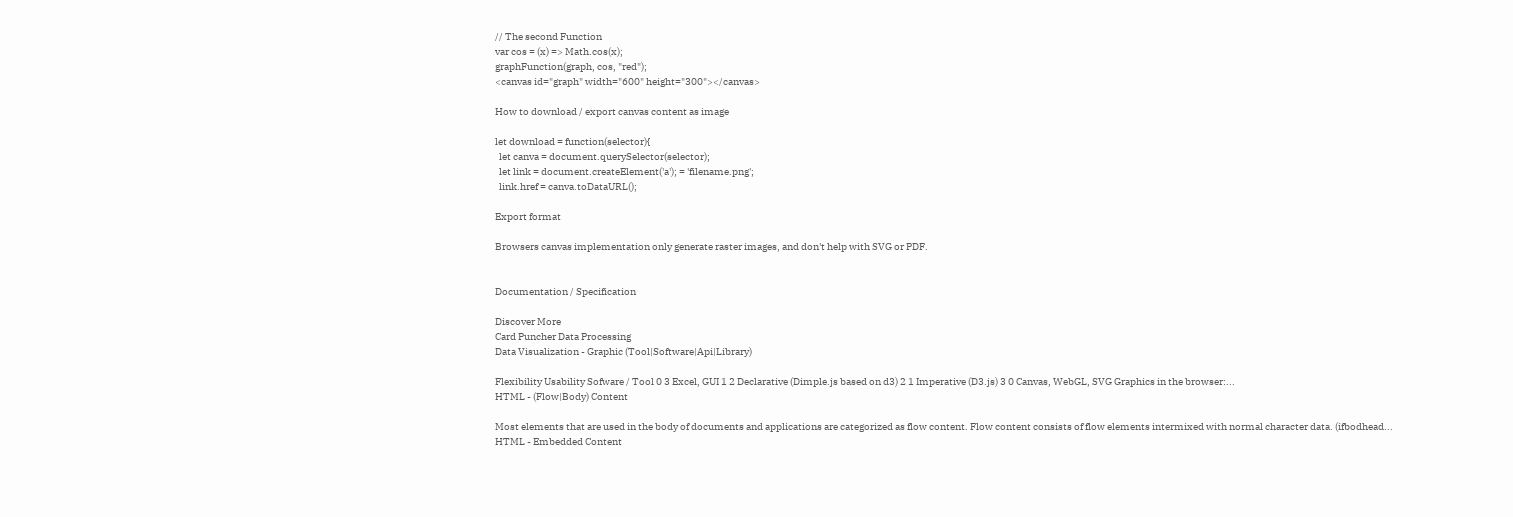// The second Function
var cos = (x) => Math.cos(x);
graphFunction(graph, cos, "red");
<canvas id="graph" width="600" height="300"></canvas>

How to download / export canvas content as image

let download = function(selector){
  let canva = document.querySelector(selector);
  let link = document.createElement('a'); = 'filename.png';
  link.href = canva.toDataURL();

Export format

Browsers canvas implementation only generate raster images, and don't help with SVG or PDF.


Documentation / Specification

Discover More
Card Puncher Data Processing
Data Visualization - Graphic (Tool|Software|Api|Library)

Flexibility Usability Sofware / Tool 0 3 Excel, GUI 1 2 Declarative (Dimple.js based on d3) 2 1 Imperative (D3.js) 3 0 Canvas, WebGL, SVG Graphics in the browser:...
HTML - (Flow|Body) Content

Most elements that are used in the body of documents and applications are categorized as flow content. Flow content consists of flow elements intermixed with normal character data. (ifbodhead...
HTML - Embedded Content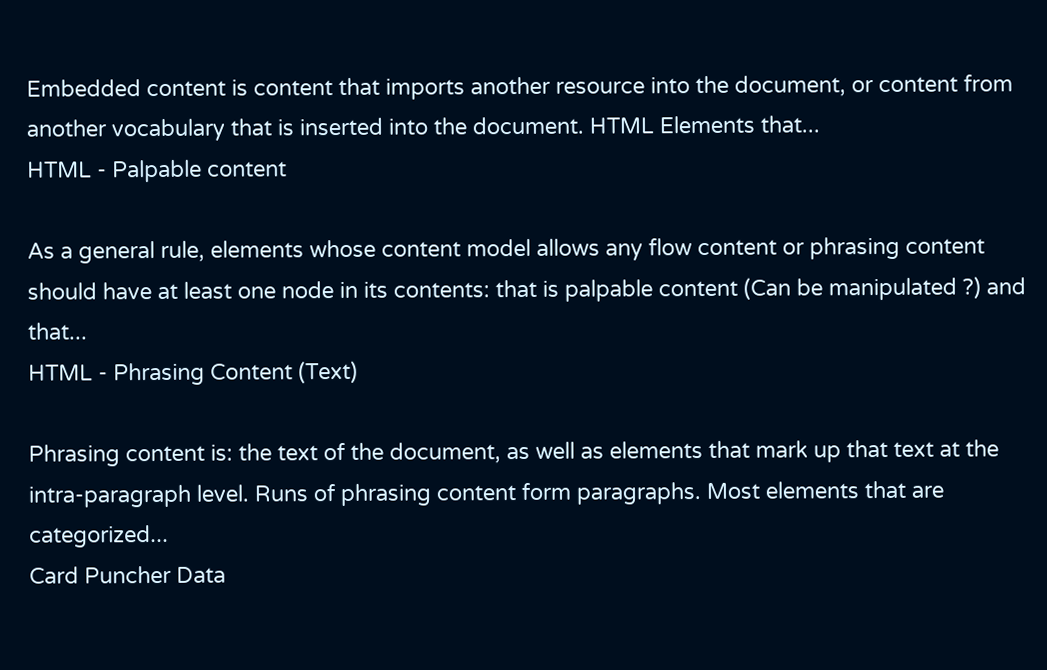Embedded content is content that imports another resource into the document, or content from another vocabulary that is inserted into the document. HTML Elements that...
HTML - Palpable content

As a general rule, elements whose content model allows any flow content or phrasing content should have at least one node in its contents: that is palpable content (Can be manipulated ?) and that...
HTML - Phrasing Content (Text)

Phrasing content is: the text of the document, as well as elements that mark up that text at the intra-paragraph level. Runs of phrasing content form paragraphs. Most elements that are categorized...
Card Puncher Data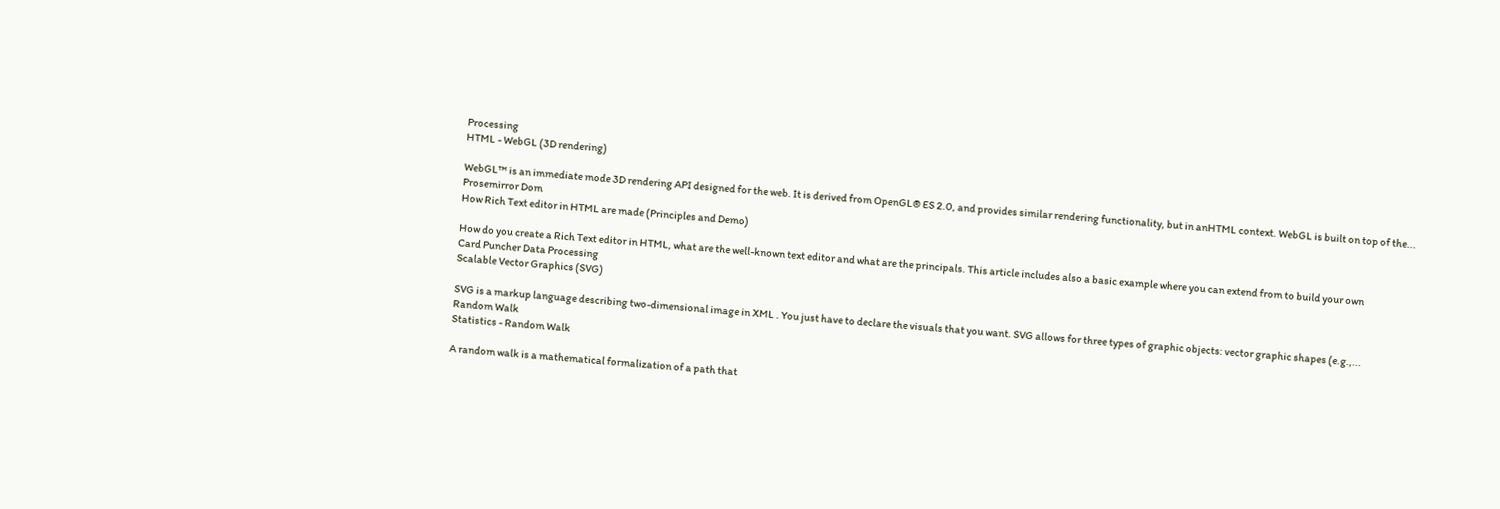Processing
HTML - WebGL (3D rendering)

WebGL™ is an immediate mode 3D rendering API designed for the web. It is derived from OpenGL® ES 2.0, and provides similar rendering functionality, but in anHTML context. WebGL is built on top of the...
Prosemirror Dom
How Rich Text editor in HTML are made (Principles and Demo)

How do you create a Rich Text editor in HTML, what are the well-known text editor and what are the principals. This article includes also a basic example where you can extend from to build your own
Card Puncher Data Processing
Scalable Vector Graphics (SVG)

SVG is a markup language describing two-dimensional image in XML . You just have to declare the visuals that you want. SVG allows for three types of graphic objects: vector graphic shapes (e.g.,...
Random Walk
Statistics - Random Walk

A random walk is a mathematical formalization of a path that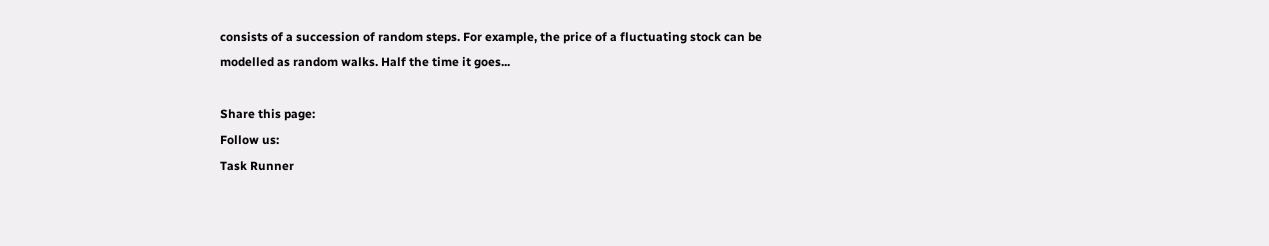consists of a succession of random steps. For example, the price of a fluctuating stock can be modelled as random walks. Half the time it goes...

Share this page:
Follow us:
Task Runner